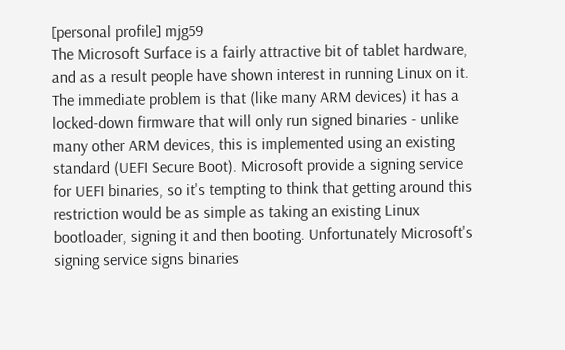[personal profile] mjg59
The Microsoft Surface is a fairly attractive bit of tablet hardware, and as a result people have shown interest in running Linux on it. The immediate problem is that (like many ARM devices) it has a locked-down firmware that will only run signed binaries - unlike many other ARM devices, this is implemented using an existing standard (UEFI Secure Boot). Microsoft provide a signing service for UEFI binaries, so it's tempting to think that getting around this restriction would be as simple as taking an existing Linux bootloader, signing it and then booting. Unfortunately Microsoft's signing service signs binaries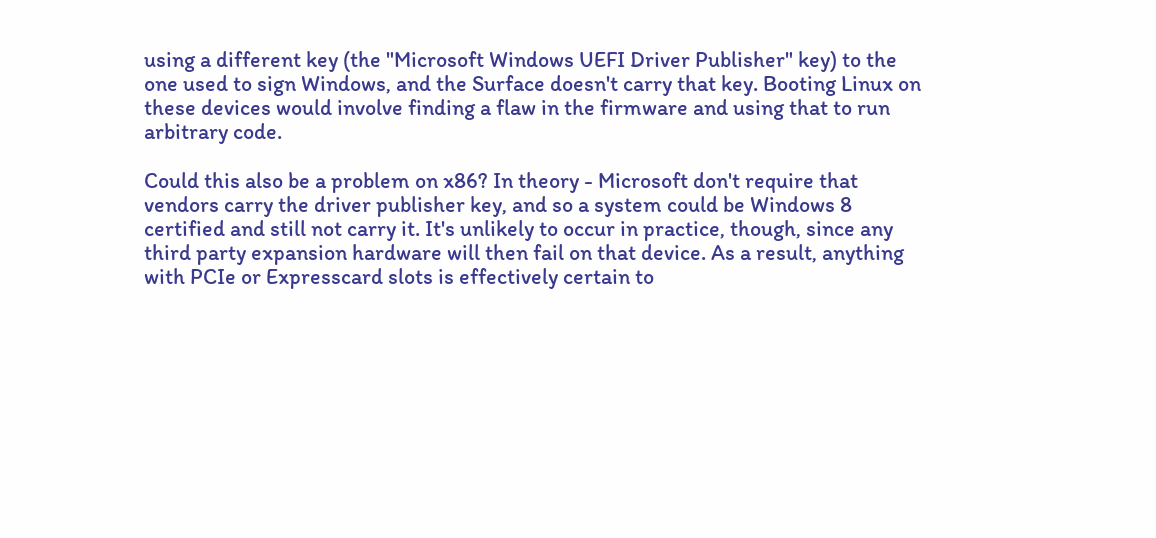using a different key (the "Microsoft Windows UEFI Driver Publisher" key) to the one used to sign Windows, and the Surface doesn't carry that key. Booting Linux on these devices would involve finding a flaw in the firmware and using that to run arbitrary code.

Could this also be a problem on x86? In theory - Microsoft don't require that vendors carry the driver publisher key, and so a system could be Windows 8 certified and still not carry it. It's unlikely to occur in practice, though, since any third party expansion hardware will then fail on that device. As a result, anything with PCIe or Expresscard slots is effectively certain to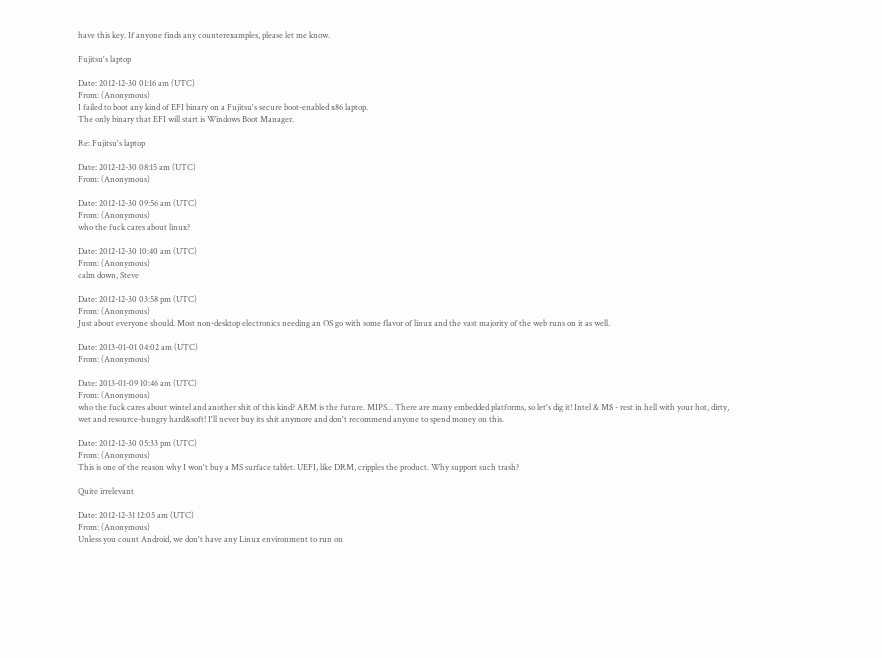have this key. If anyone finds any counterexamples, please let me know.

Fujitsu's laptop

Date: 2012-12-30 01:16 am (UTC)
From: (Anonymous)
I failed to boot any kind of EFI binary on a Fujitsu's secure boot-enabled x86 laptop.
The only binary that EFI will start is Windows Boot Manager.

Re: Fujitsu's laptop

Date: 2012-12-30 08:15 am (UTC)
From: (Anonymous)

Date: 2012-12-30 09:56 am (UTC)
From: (Anonymous)
who the fuck cares about linux?

Date: 2012-12-30 10:40 am (UTC)
From: (Anonymous)
calm down, Steve

Date: 2012-12-30 03:58 pm (UTC)
From: (Anonymous)
Just about everyone should. Most non-desktop electronics needing an OS go with some flavor of linux and the vast majority of the web runs on it as well.

Date: 2013-01-01 04:02 am (UTC)
From: (Anonymous)

Date: 2013-01-09 10:46 am (UTC)
From: (Anonymous)
who the fuck cares about wintel and another shit of this kind? ARM is the future. MIPS... There are many embedded platforms, so let's dig it! Intel & M$ - rest in hell with your hot, dirty, wet and resource-hungry hard&soft! I'll never buy its shit anymore and don't recommend anyone to spend money on this.

Date: 2012-12-30 05:33 pm (UTC)
From: (Anonymous)
This is one of the reason why I won't buy a MS surface tablet. UEFI, like DRM, cripples the product. Why support such trash?

Quite irrelevant

Date: 2012-12-31 12:05 am (UTC)
From: (Anonymous)
Unless you count Android, we don't have any Linux environment to run on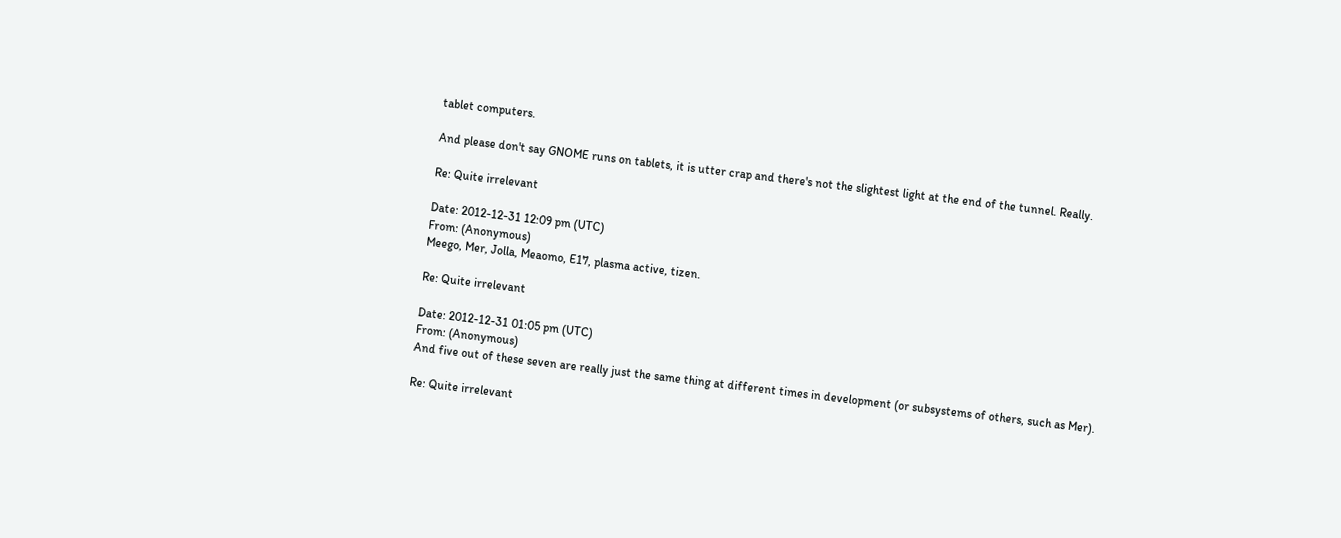tablet computers.

And please don't say GNOME runs on tablets, it is utter crap and there's not the slightest light at the end of the tunnel. Really.

Re: Quite irrelevant

Date: 2012-12-31 12:09 pm (UTC)
From: (Anonymous)
Meego, Mer, Jolla, Meaomo, E17, plasma active, tizen.

Re: Quite irrelevant

Date: 2012-12-31 01:05 pm (UTC)
From: (Anonymous)
And five out of these seven are really just the same thing at different times in development (or subsystems of others, such as Mer).

Re: Quite irrelevant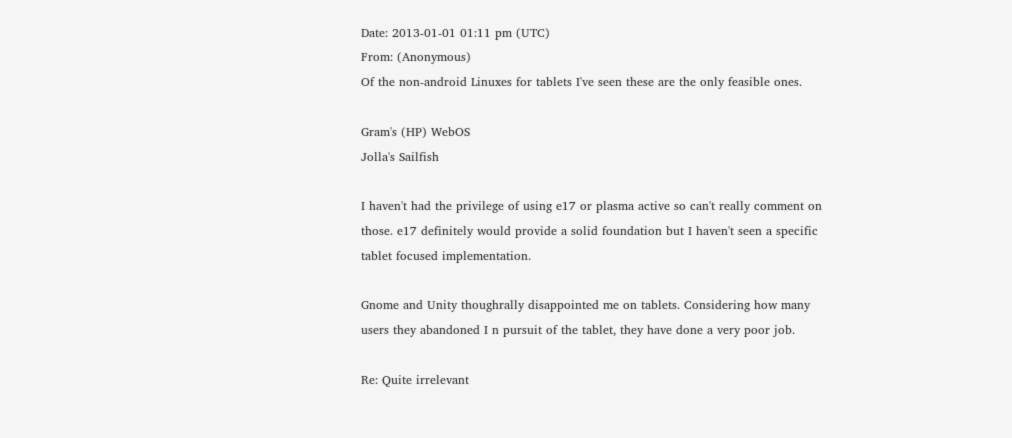Date: 2013-01-01 01:11 pm (UTC)
From: (Anonymous)
Of the non-android Linuxes for tablets I've seen these are the only feasible ones.

Gram's (HP) WebOS
Jolla's Sailfish

I haven't had the privilege of using e17 or plasma active so can't really comment on those. e17 definitely would provide a solid foundation but I haven't seen a specific tablet focused implementation.

Gnome and Unity thoughrally disappointed me on tablets. Considering how many users they abandoned I n pursuit of the tablet, they have done a very poor job.

Re: Quite irrelevant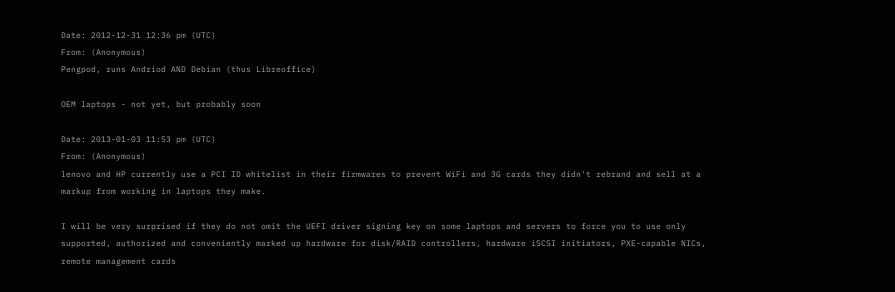Date: 2012-12-31 12:36 pm (UTC)
From: (Anonymous)
Pengpod, runs Andriod AND Debian (thus Libreoffice)

OEM laptops - not yet, but probably soon

Date: 2013-01-03 11:53 pm (UTC)
From: (Anonymous)
lenovo and HP currently use a PCI ID whitelist in their firmwares to prevent WiFi and 3G cards they didn't rebrand and sell at a markup from working in laptops they make.

I will be very surprised if they do not omit the UEFI driver signing key on some laptops and servers to force you to use only supported, authorized and conveniently marked up hardware for disk/RAID controllers, hardware iSCSI initiators, PXE-capable NICs, remote management cards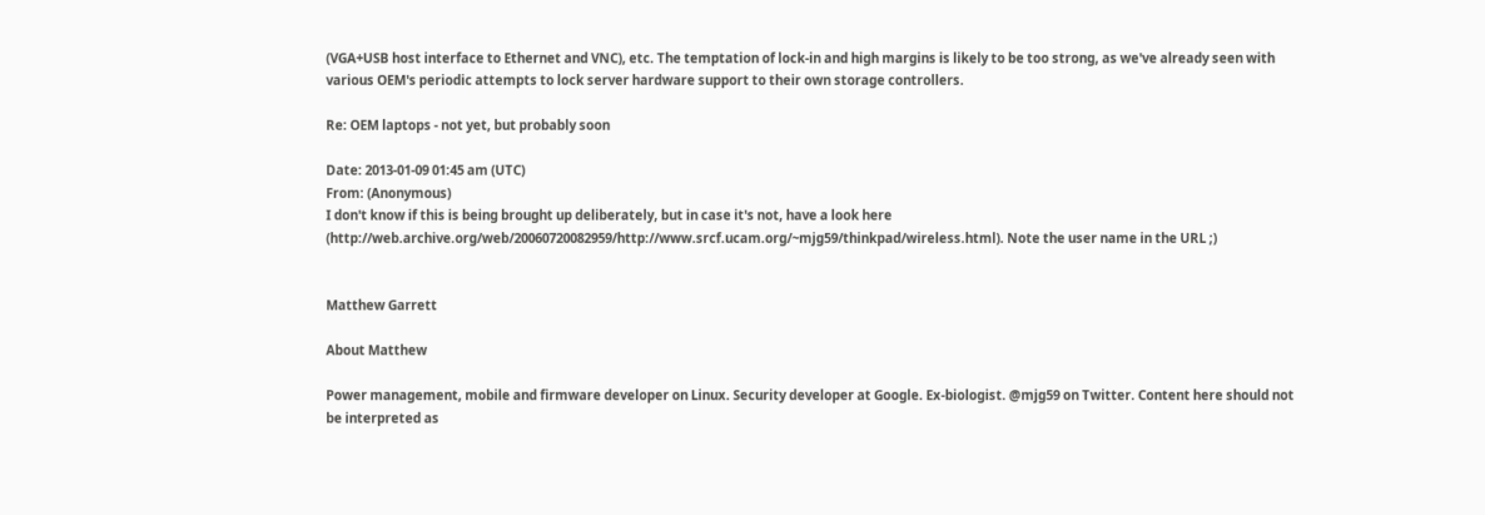(VGA+USB host interface to Ethernet and VNC), etc. The temptation of lock-in and high margins is likely to be too strong, as we've already seen with various OEM's periodic attempts to lock server hardware support to their own storage controllers.

Re: OEM laptops - not yet, but probably soon

Date: 2013-01-09 01:45 am (UTC)
From: (Anonymous)
I don't know if this is being brought up deliberately, but in case it's not, have a look here (http://web.archive.org/web/20060720082959/http://www.srcf.ucam.org/~mjg59/thinkpad/wireless.html). Note the user name in the URL ;)


Matthew Garrett

About Matthew

Power management, mobile and firmware developer on Linux. Security developer at Google. Ex-biologist. @mjg59 on Twitter. Content here should not be interpreted as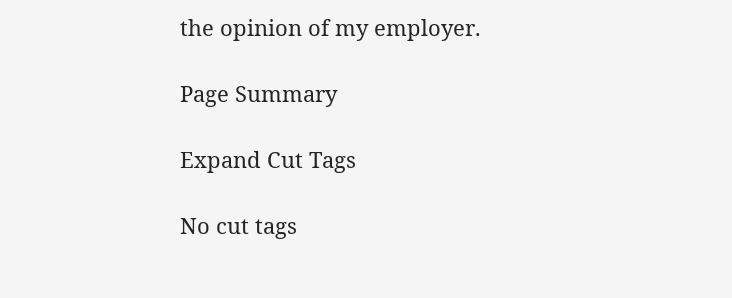the opinion of my employer.

Page Summary

Expand Cut Tags

No cut tags